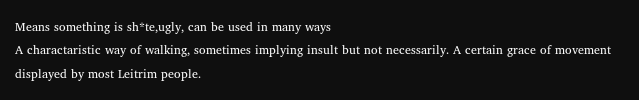Means something is sh*te,ugly, can be used in many ways
A charactaristic way of walking, sometimes implying insult but not necessarily. A certain grace of movement displayed by most Leitrim people.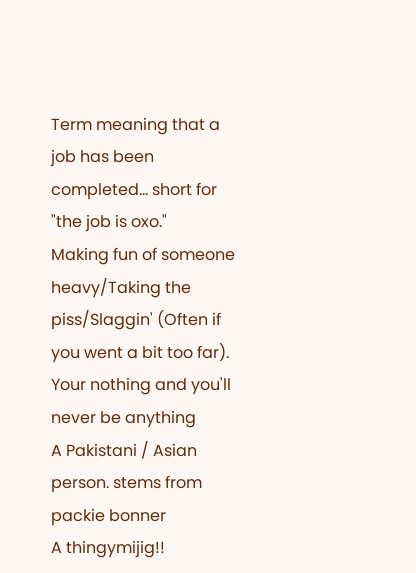Term meaning that a job has been completed... short for "the job is oxo."
Making fun of someone heavy/Taking the piss/Slaggin' (Often if you went a bit too far).
Your nothing and you'll never be anything
A Pakistani / Asian person. stems from packie bonner
A thingymijig!!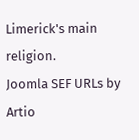Limerick's main religion.
Joomla SEF URLs by Artio